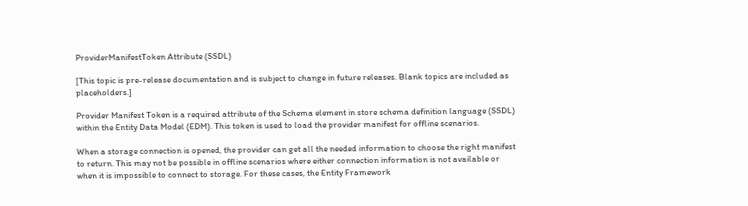ProviderManifestToken Attribute (SSDL)

[This topic is pre-release documentation and is subject to change in future releases. Blank topics are included as placeholders.]

Provider Manifest Token is a required attribute of the Schema element in store schema definition language (SSDL) within the Entity Data Model (EDM). This token is used to load the provider manifest for offline scenarios.

When a storage connection is opened, the provider can get all the needed information to choose the right manifest to return. This may not be possible in offline scenarios where either connection information is not available or when it is impossible to connect to storage. For these cases, the Entity Framework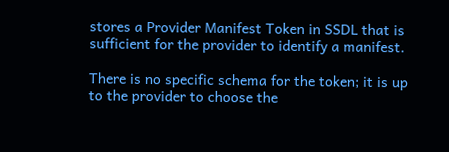stores a Provider Manifest Token in SSDL that is sufficient for the provider to identify a manifest.

There is no specific schema for the token; it is up to the provider to choose the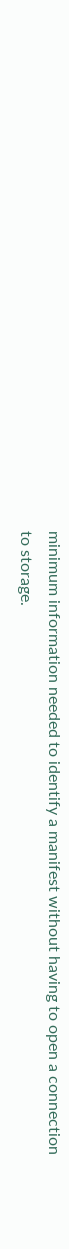minimum information needed to identify a manifest without having to open a connection to storage.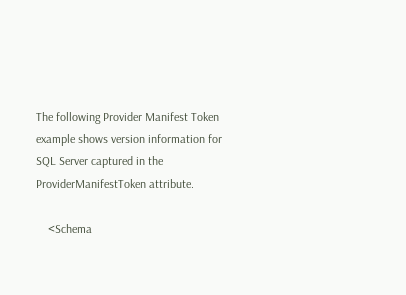The following Provider Manifest Token example shows version information for SQL Server captured in the ProviderManifestToken attribute.

    <Schema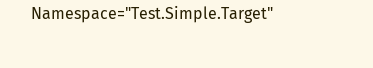Namespace="Test.Simple.Target"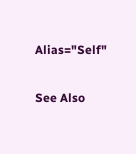Alias="Self"

See Also